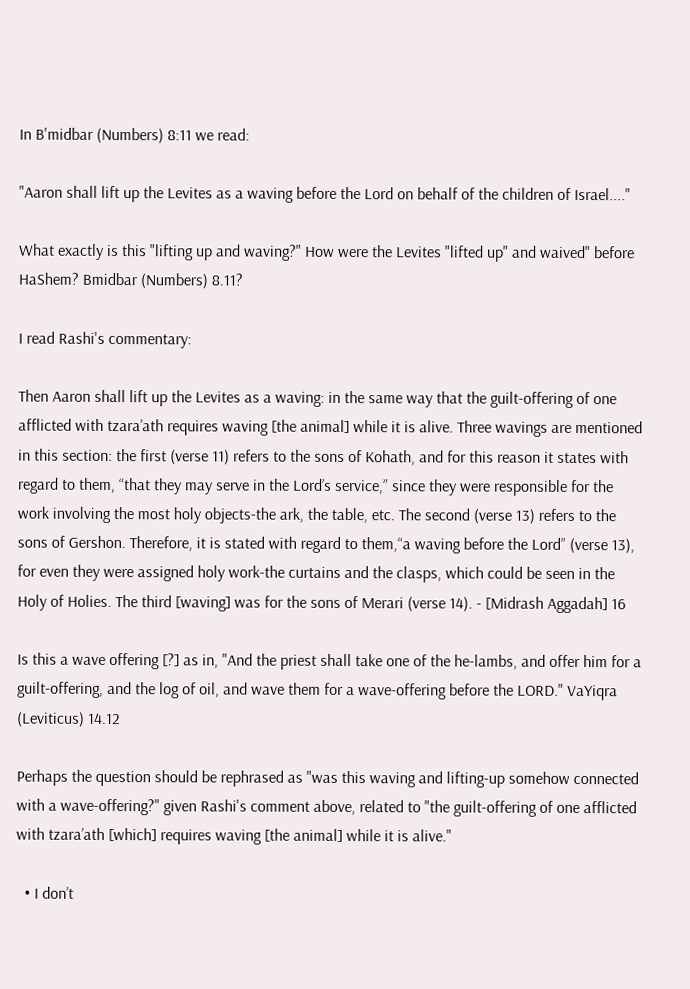In B'midbar (Numbers) 8:11 we read:

"Aaron shall lift up the Levites as a waving before the Lord on behalf of the children of Israel...."

What exactly is this "lifting up and waving?" How were the Levites "lifted up" and waived" before HaShem? Bmidbar (Numbers) 8.11?

I read Rashi's commentary:

Then Aaron shall lift up the Levites as a waving: in the same way that the guilt-offering of one afflicted with tzara’ath requires waving [the animal] while it is alive. Three wavings are mentioned in this section: the first (verse 11) refers to the sons of Kohath, and for this reason it states with regard to them, “that they may serve in the Lord’s service,” since they were responsible for the work involving the most holy objects-the ark, the table, etc. The second (verse 13) refers to the sons of Gershon. Therefore, it is stated with regard to them,“a waving before the Lord” (verse 13), for even they were assigned holy work-the curtains and the clasps, which could be seen in the Holy of Holies. The third [waving] was for the sons of Merari (verse 14). - [Midrash Aggadah] 16

Is this a wave offering [?] as in, "And the priest shall take one of the he-lambs, and offer him for a guilt-offering, and the log of oil, and wave them for a wave-offering before the LORD." VaYiqra (Leviticus) 14.12

Perhaps the question should be rephrased as "was this waving and lifting-up somehow connected with a wave-offering?" given Rashi's comment above, related to "the guilt-offering of one afflicted with tzara’ath [which] requires waving [the animal] while it is alive."

  • I don’t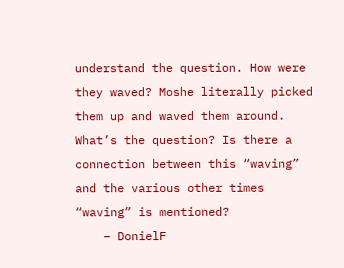understand the question. How were they waved? Moshe literally picked them up and waved them around. What’s the question? Is there a connection between this “waving” and the various other times “waving” is mentioned?
    – DonielF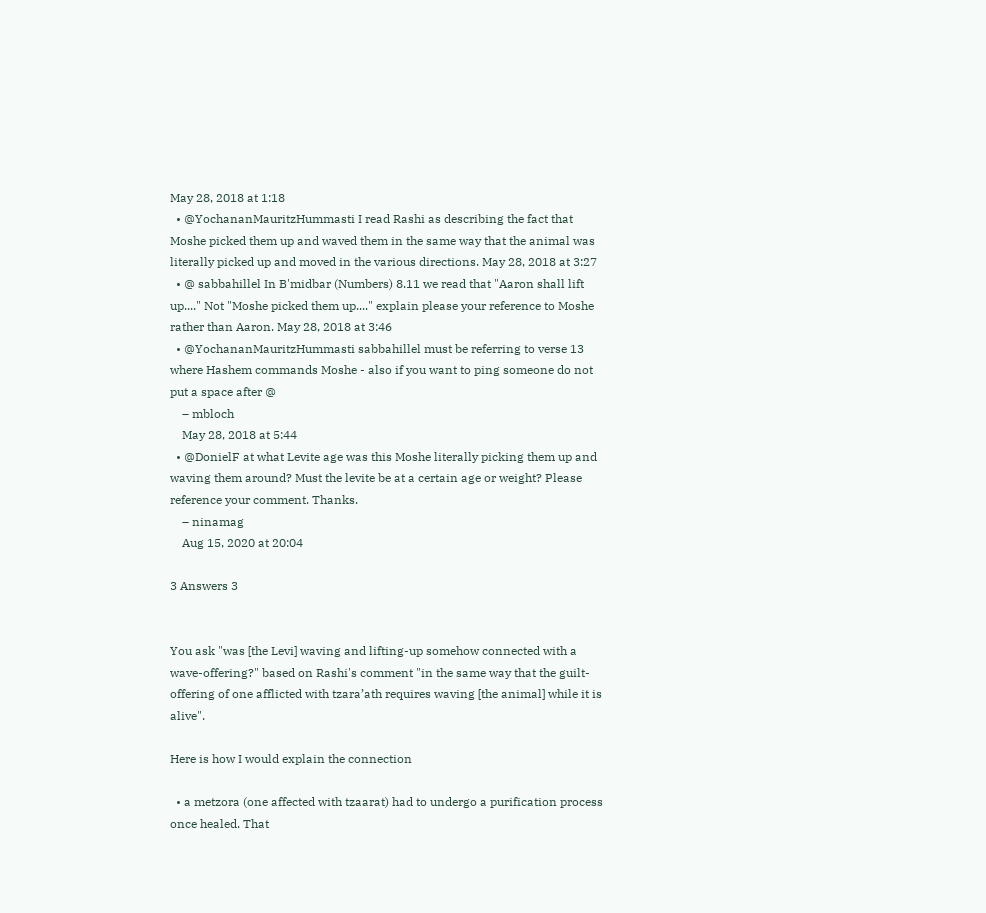May 28, 2018 at 1:18
  • @YochananMauritzHummasti I read Rashi as describing the fact that Moshe picked them up and waved them in the same way that the animal was literally picked up and moved in the various directions. May 28, 2018 at 3:27
  • @ sabbahillel In B'midbar (Numbers) 8.11 we read that "Aaron shall lift up...." Not "Moshe picked them up...." explain please your reference to Moshe rather than Aaron. May 28, 2018 at 3:46
  • @YochananMauritzHummasti sabbahillel must be referring to verse 13 where Hashem commands Moshe - also if you want to ping someone do not put a space after @
    – mbloch
    May 28, 2018 at 5:44
  • @DonielF at what Levite age was this Moshe literally picking them up and waving them around? Must the levite be at a certain age or weight? Please reference your comment. Thanks.
    – ninamag
    Aug 15, 2020 at 20:04

3 Answers 3


You ask "was [the Levi] waving and lifting-up somehow connected with a wave-offering?" based on Rashi's comment "in the same way that the guilt-offering of one afflicted with tzara’ath requires waving [the animal] while it is alive".

Here is how I would explain the connection

  • a metzora (one affected with tzaarat) had to undergo a purification process once healed. That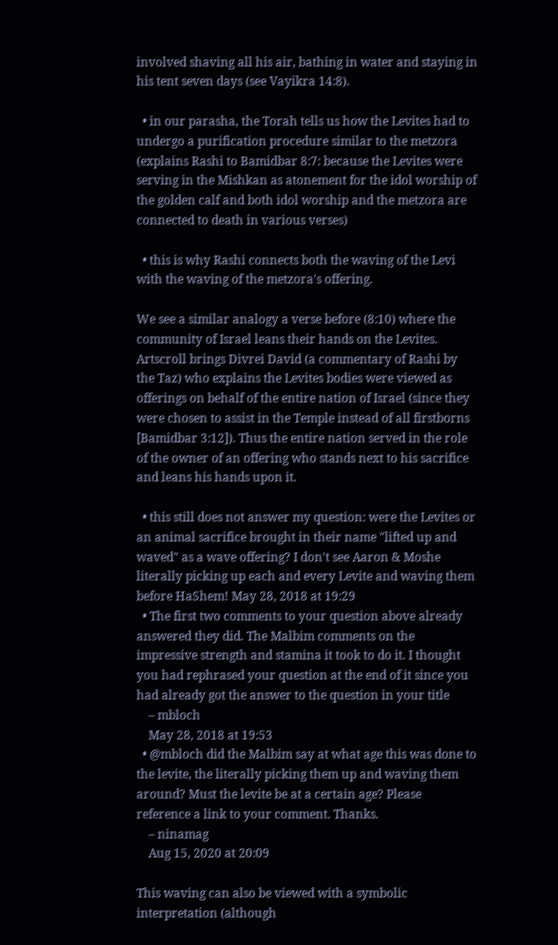involved shaving all his air, bathing in water and staying in his tent seven days (see Vayikra 14:8).

  • in our parasha, the Torah tells us how the Levites had to undergo a purification procedure similar to the metzora (explains Rashi to Bamidbar 8:7: because the Levites were serving in the Mishkan as atonement for the idol worship of the golden calf and both idol worship and the metzora are connected to death in various verses)

  • this is why Rashi connects both the waving of the Levi with the waving of the metzora's offering.

We see a similar analogy a verse before (8:10) where the community of Israel leans their hands on the Levites. Artscroll brings Divrei David (a commentary of Rashi by the Taz) who explains the Levites bodies were viewed as offerings on behalf of the entire nation of Israel (since they were chosen to assist in the Temple instead of all firstborns [Bamidbar 3:12]). Thus the entire nation served in the role of the owner of an offering who stands next to his sacrifice and leans his hands upon it.

  • this still does not answer my question: were the Levites or an animal sacrifice brought in their name "lifted up and waved" as a wave offering? I don't see Aaron & Moshe literally picking up each and every Levite and waving them before HaShem! May 28, 2018 at 19:29
  • The first two comments to your question above already answered they did. The Malbim comments on the impressive strength and stamina it took to do it. I thought you had rephrased your question at the end of it since you had already got the answer to the question in your title
    – mbloch
    May 28, 2018 at 19:53
  • @mbloch did the Malbim say at what age this was done to the levite, the literally picking them up and waving them around? Must the levite be at a certain age? Please reference a link to your comment. Thanks.
    – ninamag
    Aug 15, 2020 at 20:09

This waving can also be viewed with a symbolic interpretation (although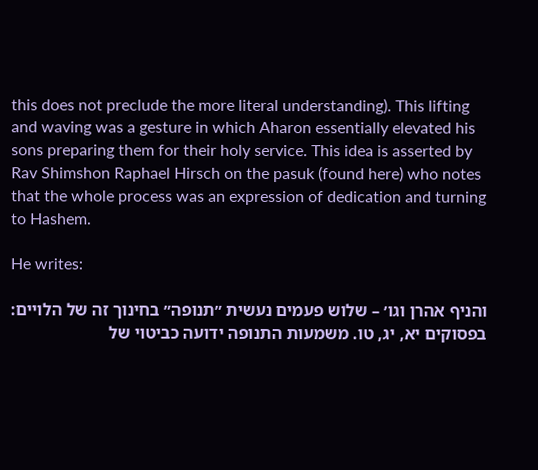this does not preclude the more literal understanding). This lifting and waving was a gesture in which Aharon essentially elevated his sons preparing them for their holy service. This idea is asserted by Rav Shimshon Raphael Hirsch on the pasuk (found here) who notes that the whole process was an expression of dedication and turning to Hashem.

He writes:

והניף אהרן וגו׳ – שלוש פעמים נעשית ״תנופה״ בחינוך זה של הלויים: בפסוקים יא, יג, טו. משמעות התנופה ידועה כביטוי של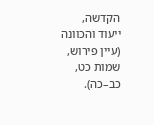הקדשה, ייעוד והכוונה (עיין פירוש, שמות כט, כב–כה).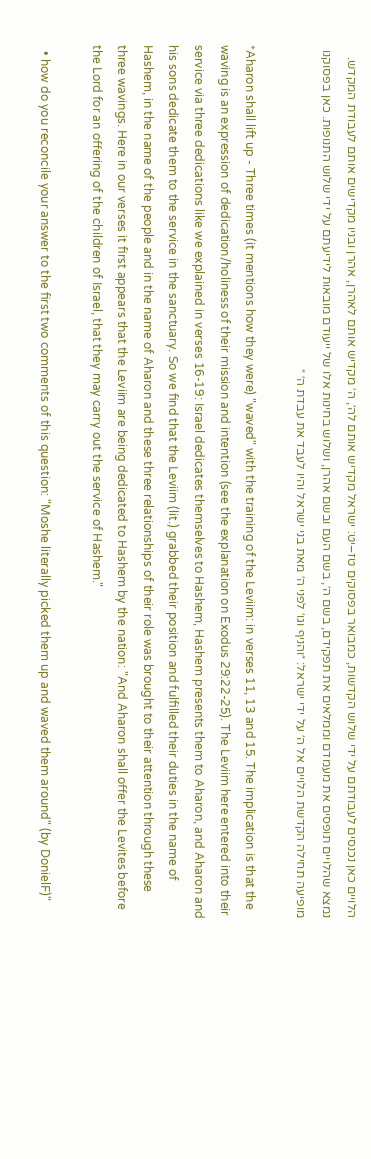הלויים כאן נכנסים לעבודתם על ידי שלוש הקדשות, כמבואר בפסוקים טז–יט: ישראל מקדיש אותם לה׳, ה׳ מקדיש אותם לאהרן, אהרן ובניו מקדישים אותם לעבודת המקדש. נמצא שהלויים תופסים את מעמדם וממלאים את תפקידם, בשם ה׳, בשם העם ובשם אהרן, ושלוש בחינות אלו של ייעודם מובאות לידיעתם על ידי שלוש התנופות. כאן בפסוקנו מופיעה תחילה הקדשת הלויים אל ה׳ על ידי ישראל: ״והניף וגו׳ לפני ה׳ מאת בני ישראל והיו לעבד את עבדת ה׳ ״

*Aharon shall lift up - Three times (it mentions how they were) "waved" with the training of the Leviim: in verses 11, 13 and 15. The implication is that the waving is an expression of dedication/holiness of their mission and intention (see the explanation on Exodus 29:22-25). The Leviim here entered into their service via three dedications like we explained in verses 16-19: Israel dedicates themselves to Hashem, Hashem presents them to Aharon, and Aharon and his sons dedicate them to the service in the sanctuary. So we find that the Leviim (lit.) grabbed their position and fulfilled their duties in the name of Hashem, in the name of the people and in the name of Aharon and these three relationships of their role was brought to their attention through these three wavings. Here in our verses it first appears that the Leviim are being dedicated to Hashem by the nation: "And Aharon shall offer the Levites before the Lord for an offering of the children of Israel, that they may carry out the service of Hashem."

  • how do you reconcile your answer to the first two comments of this question: "Moshe literally picked them up and waved them around" (by DonielF)"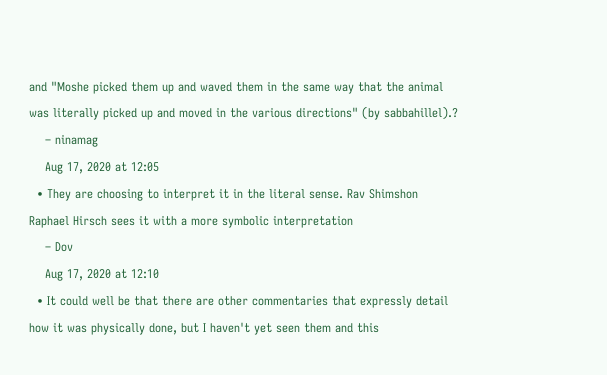and "Moshe picked them up and waved them in the same way that the animal was literally picked up and moved in the various directions" (by sabbahillel).?
    – ninamag
    Aug 17, 2020 at 12:05
  • They are choosing to interpret it in the literal sense. Rav Shimshon Raphael Hirsch sees it with a more symbolic interpretation
    – Dov
    Aug 17, 2020 at 12:10
  • It could well be that there are other commentaries that expressly detail how it was physically done, but I haven't yet seen them and this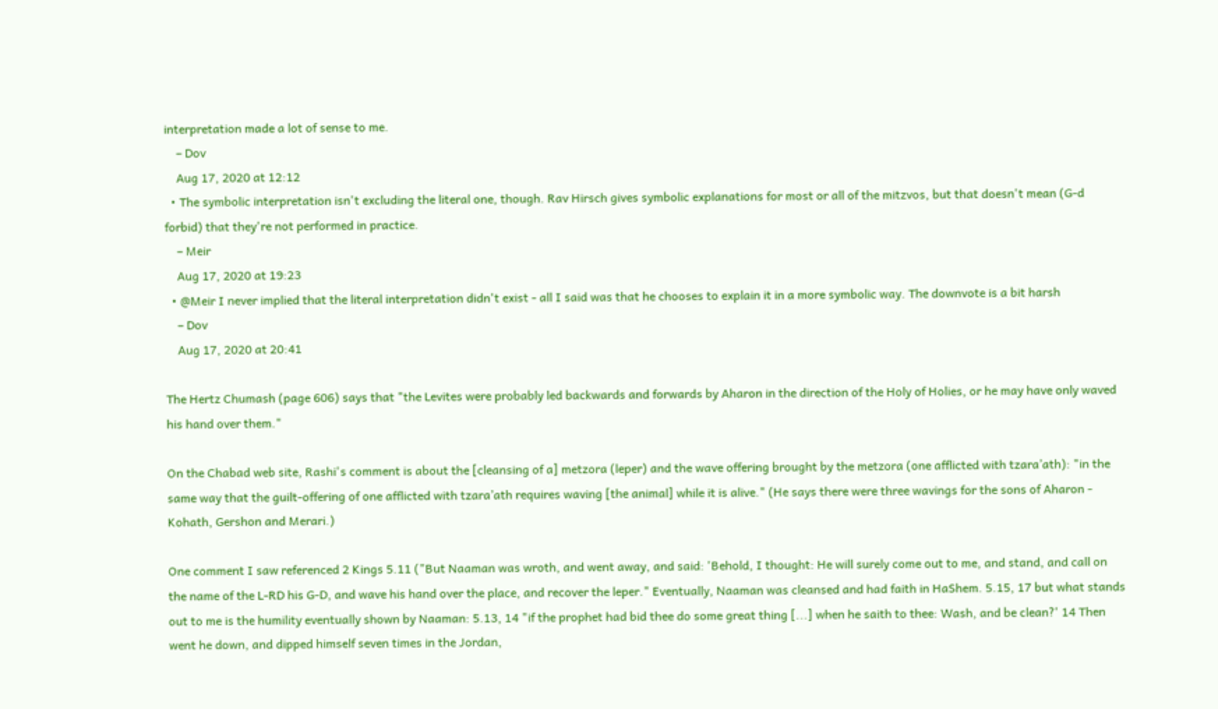interpretation made a lot of sense to me.
    – Dov
    Aug 17, 2020 at 12:12
  • The symbolic interpretation isn't excluding the literal one, though. Rav Hirsch gives symbolic explanations for most or all of the mitzvos, but that doesn't mean (G-d forbid) that they're not performed in practice.
    – Meir
    Aug 17, 2020 at 19:23
  • @Meir I never implied that the literal interpretation didn't exist - all I said was that he chooses to explain it in a more symbolic way. The downvote is a bit harsh
    – Dov
    Aug 17, 2020 at 20:41

The Hertz Chumash (page 606) says that "the Levites were probably led backwards and forwards by Aharon in the direction of the Holy of Holies, or he may have only waved his hand over them."

On the Chabad web site, Rashi's comment is about the [cleansing of a] metzora (leper) and the wave offering brought by the metzora (one afflicted with tzara’ath): "in the same way that the guilt-offering of one afflicted with tzara’ath requires waving [the animal] while it is alive." (He says there were three wavings for the sons of Aharon - Kohath, Gershon and Merari.)

One comment I saw referenced 2 Kings 5.11 ("But Naaman was wroth, and went away, and said: 'Behold, I thought: He will surely come out to me, and stand, and call on the name of the L-RD his G-D, and wave his hand over the place, and recover the leper." Eventually, Naaman was cleansed and had faith in HaShem. 5.15, 17 but what stands out to me is the humility eventually shown by Naaman: 5.13, 14 "if the prophet had bid thee do some great thing [...] when he saith to thee: Wash, and be clean?' 14 Then went he down, and dipped himself seven times in the Jordan,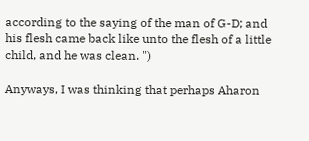according to the saying of the man of G-D; and his flesh came back like unto the flesh of a little child, and he was clean. ")

Anyways, I was thinking that perhaps Aharon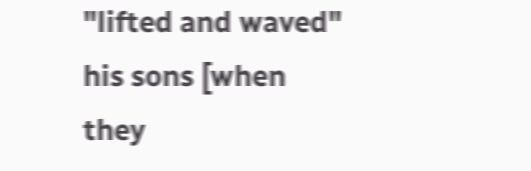"lifted and waved" his sons [when they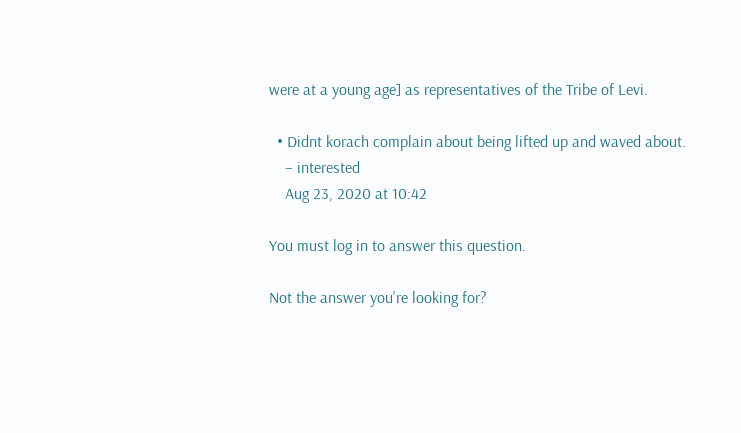were at a young age] as representatives of the Tribe of Levi.

  • Didnt korach complain about being lifted up and waved about.
    – interested
    Aug 23, 2020 at 10:42

You must log in to answer this question.

Not the answer you're looking for?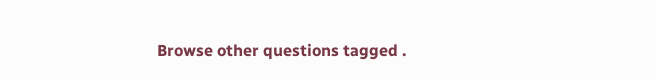Browse other questions tagged .